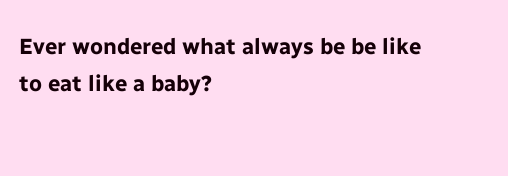Ever wondered what always be be like to eat like a baby?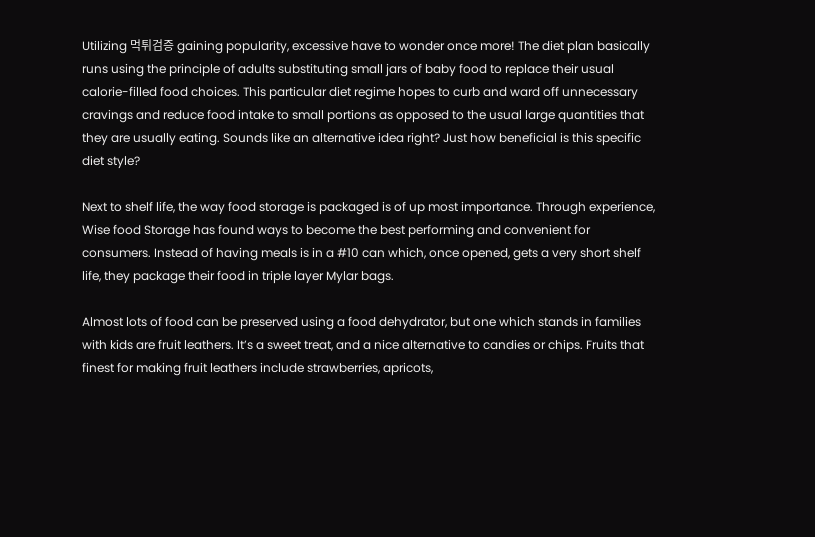Utilizing 먹튀검증 gaining popularity, excessive have to wonder once more! The diet plan basically runs using the principle of adults substituting small jars of baby food to replace their usual calorie-filled food choices. This particular diet regime hopes to curb and ward off unnecessary cravings and reduce food intake to small portions as opposed to the usual large quantities that they are usually eating. Sounds like an alternative idea right? Just how beneficial is this specific diet style?

Next to shelf life, the way food storage is packaged is of up most importance. Through experience, Wise food Storage has found ways to become the best performing and convenient for consumers. Instead of having meals is in a #10 can which, once opened, gets a very short shelf life, they package their food in triple layer Mylar bags.

Almost lots of food can be preserved using a food dehydrator, but one which stands in families with kids are fruit leathers. It’s a sweet treat, and a nice alternative to candies or chips. Fruits that finest for making fruit leathers include strawberries, apricots,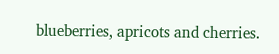blueberries, apricots and cherries.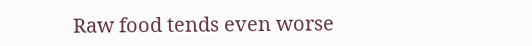Raw food tends even worse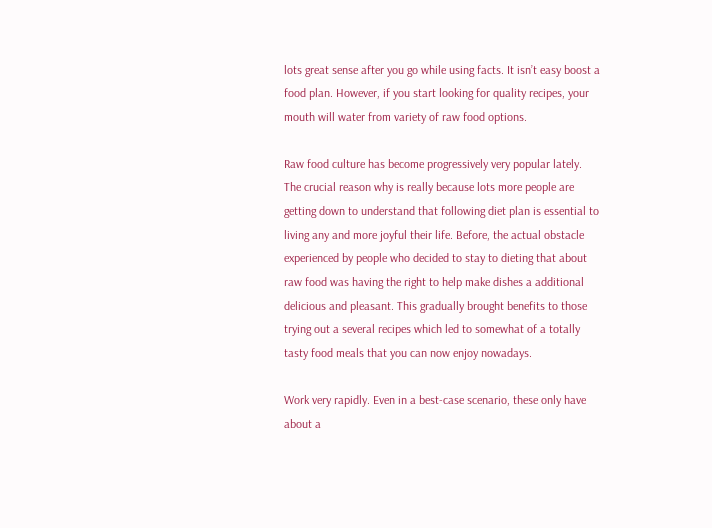lots great sense after you go while using facts. It isn’t easy boost a food plan. However, if you start looking for quality recipes, your mouth will water from variety of raw food options.

Raw food culture has become progressively very popular lately. The crucial reason why is really because lots more people are getting down to understand that following diet plan is essential to living any and more joyful their life. Before, the actual obstacle experienced by people who decided to stay to dieting that about raw food was having the right to help make dishes a additional delicious and pleasant. This gradually brought benefits to those trying out a several recipes which led to somewhat of a totally tasty food meals that you can now enjoy nowadays.

Work very rapidly. Even in a best-case scenario, these only have about a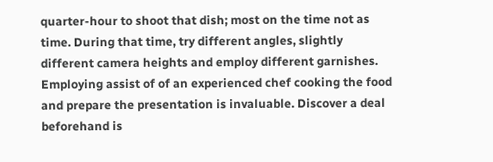quarter-hour to shoot that dish; most on the time not as time. During that time, try different angles, slightly different camera heights and employ different garnishes. Employing assist of of an experienced chef cooking the food and prepare the presentation is invaluable. Discover a deal beforehand is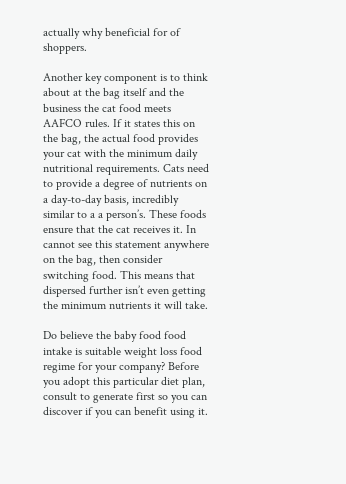actually why beneficial for of shoppers.

Another key component is to think about at the bag itself and the business the cat food meets AAFCO rules. If it states this on the bag, the actual food provides your cat with the minimum daily nutritional requirements. Cats need to provide a degree of nutrients on a day-to-day basis, incredibly similar to a a person’s. These foods ensure that the cat receives it. In cannot see this statement anywhere on the bag, then consider switching food. This means that dispersed further isn’t even getting the minimum nutrients it will take.

Do believe the baby food food intake is suitable weight loss food regime for your company? Before you adopt this particular diet plan, consult to generate first so you can discover if you can benefit using it.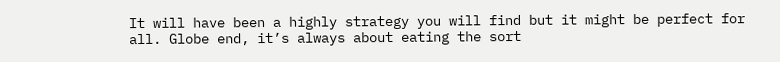It will have been a highly strategy you will find but it might be perfect for all. Globe end, it’s always about eating the sort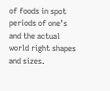of foods in spot periods of one’s and the actual world right shapes and sizes.